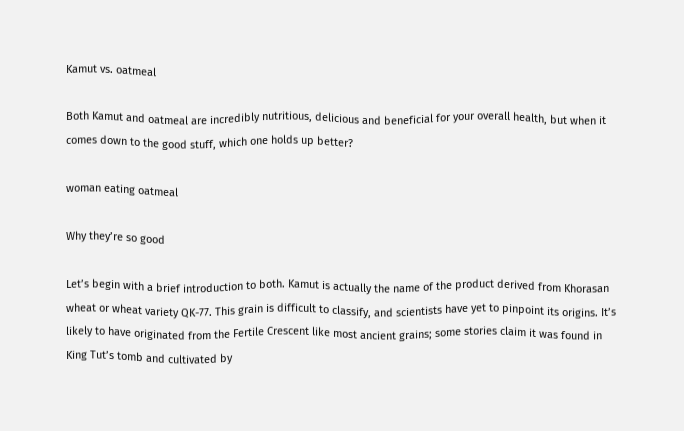Kamut vs. oatmeal

Both Kamut and oatmeal are incredibly nutritious, delicious and beneficial for your overall health, but when it comes down to the good stuff, which one holds up better?

woman eating oatmeal

Why they’re so good

Let’s begin with a brief introduction to both. Kamut is actually the name of the product derived from Khorasan wheat or wheat variety QK-77. This grain is difficult to classify, and scientists have yet to pinpoint its origins. It’s likely to have originated from the Fertile Crescent like most ancient grains; some stories claim it was found in King Tut’s tomb and cultivated by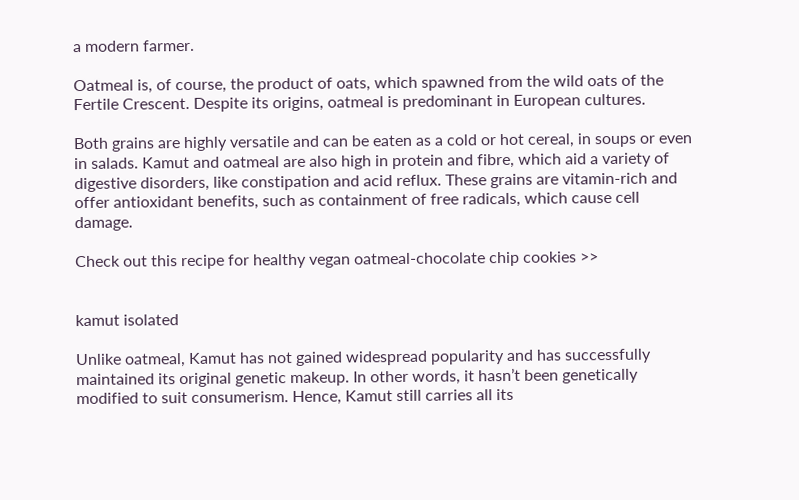a modern farmer.

Oatmeal is, of course, the product of oats, which spawned from the wild oats of the Fertile Crescent. Despite its origins, oatmeal is predominant in European cultures.

Both grains are highly versatile and can be eaten as a cold or hot cereal, in soups or even in salads. Kamut and oatmeal are also high in protein and fibre, which aid a variety of digestive disorders, like constipation and acid reflux. These grains are vitamin-rich and offer antioxidant benefits, such as containment of free radicals, which cause cell damage.

Check out this recipe for healthy vegan oatmeal-chocolate chip cookies >>


kamut isolated

Unlike oatmeal, Kamut has not gained widespread popularity and has successfully maintained its original genetic makeup. In other words, it hasn’t been genetically modified to suit consumerism. Hence, Kamut still carries all its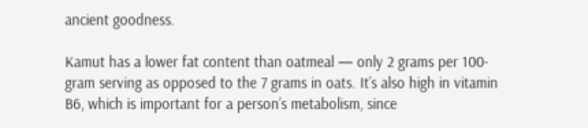ancient goodness.

Kamut has a lower fat content than oatmeal — only 2 grams per 100-gram serving as opposed to the 7 grams in oats. It’s also high in vitamin B6, which is important for a person’s metabolism, since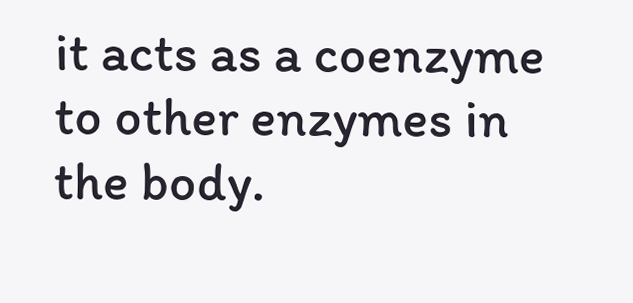it acts as a coenzyme to other enzymes in the body.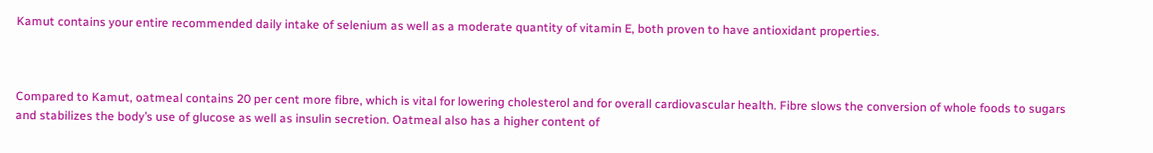Kamut contains your entire recommended daily intake of selenium as well as a moderate quantity of vitamin E, both proven to have antioxidant properties.



Compared to Kamut, oatmeal contains 20 per cent more fibre, which is vital for lowering cholesterol and for overall cardiovascular health. Fibre slows the conversion of whole foods to sugars and stabilizes the body’s use of glucose as well as insulin secretion. Oatmeal also has a higher content of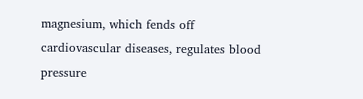magnesium, which fends off cardiovascular diseases, regulates blood pressure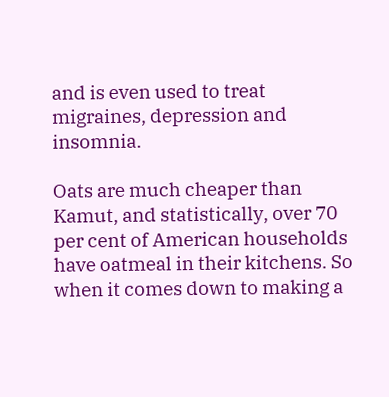and is even used to treat migraines, depression and insomnia.

Oats are much cheaper than Kamut, and statistically, over 70 per cent of American households have oatmeal in their kitchens. So when it comes down to making a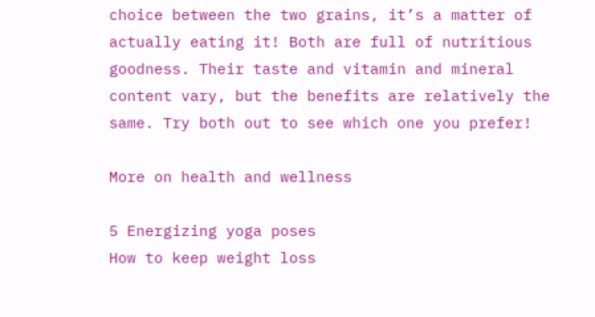choice between the two grains, it’s a matter of actually eating it! Both are full of nutritious goodness. Their taste and vitamin and mineral content vary, but the benefits are relatively the same. Try both out to see which one you prefer!

More on health and wellness

5 Energizing yoga poses
How to keep weight loss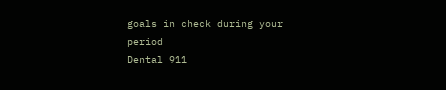goals in check during your period
Dental 911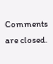Comments are closed.